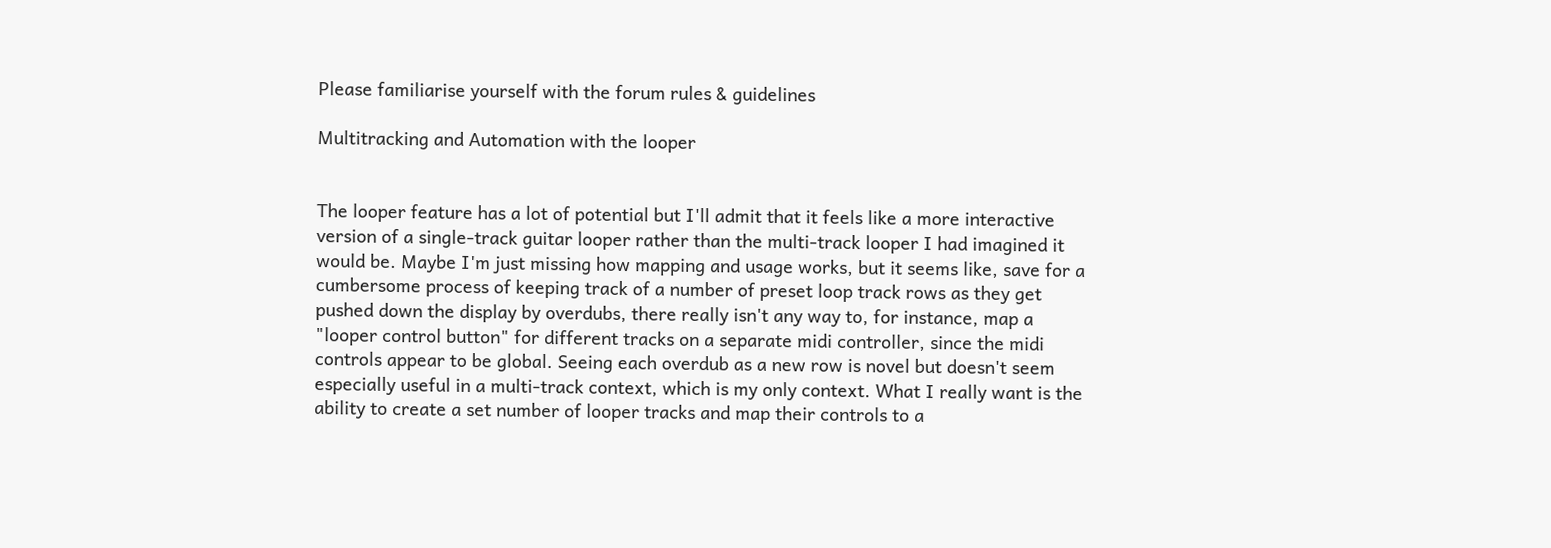Please familiarise yourself with the forum rules & guidelines

Multitracking and Automation with the looper


The looper feature has a lot of potential but I'll admit that it feels like a more interactive version of a single-track guitar looper rather than the multi-track looper I had imagined it would be. Maybe I'm just missing how mapping and usage works, but it seems like, save for a cumbersome process of keeping track of a number of preset loop track rows as they get pushed down the display by overdubs, there really isn't any way to, for instance, map a "looper control button" for different tracks on a separate midi controller, since the midi controls appear to be global. Seeing each overdub as a new row is novel but doesn't seem especially useful in a multi-track context, which is my only context. What I really want is the ability to create a set number of looper tracks and map their controls to a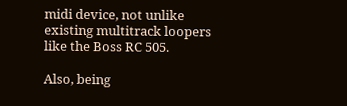midi device, not unlike existing multitrack loopers like the Boss RC 505.

Also, being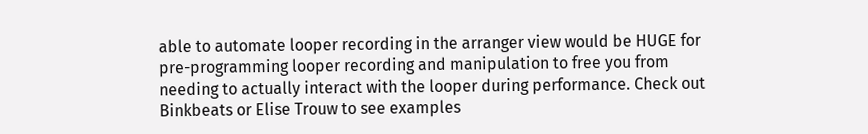able to automate looper recording in the arranger view would be HUGE for pre-programming looper recording and manipulation to free you from needing to actually interact with the looper during performance. Check out Binkbeats or Elise Trouw to see examples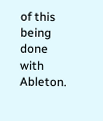of this being done with Ableton.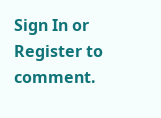Sign In or Register to comment.